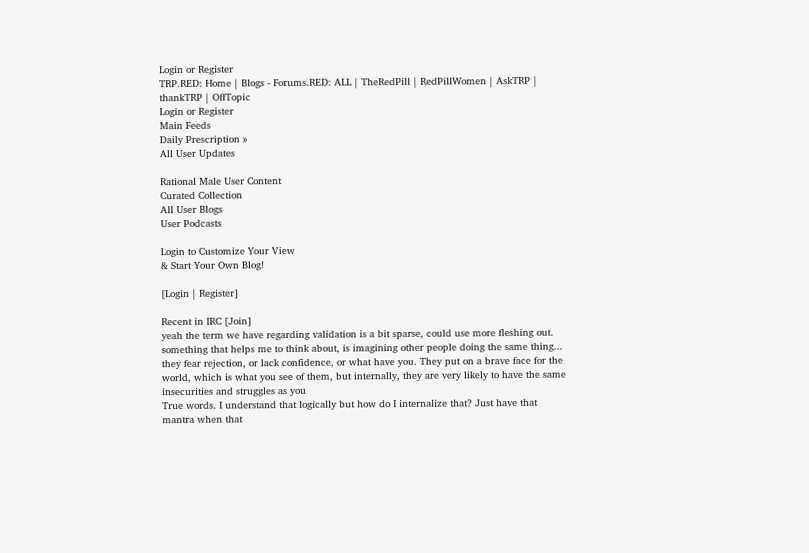Login or Register
TRP.RED: Home | Blogs - Forums.RED: ALL | TheRedPill | RedPillWomen | AskTRP | thankTRP | OffTopic
Login or Register
Main Feeds
Daily Prescription »
All User Updates

Rational Male User Content
Curated Collection
All User Blogs
User Podcasts

Login to Customize Your View
& Start Your Own Blog!

[Login | Register]

Recent in IRC [Join]
yeah the term we have regarding validation is a bit sparse, could use more fleshing out.
something that helps me to think about, is imagining other people doing the same thing... they fear rejection, or lack confidence, or what have you. They put on a brave face for the world, which is what you see of them, but internally, they are very likely to have the same insecurities and struggles as you
True words. I understand that logically but how do I internalize that? Just have that mantra when that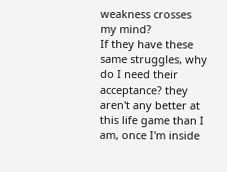weakness crosses my mind?
If they have these same struggles, why do I need their acceptance? they aren't any better at this life game than I am, once I'm inside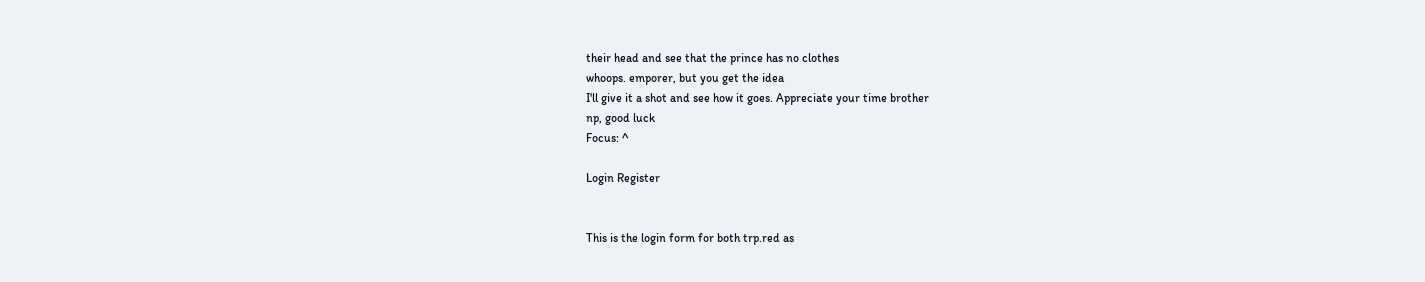their head and see that the prince has no clothes
whoops. emporer, but you get the idea
I'll give it a shot and see how it goes. Appreciate your time brother
np, good luck
Focus: ^

Login Register


This is the login form for both trp.red as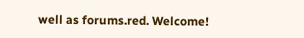well as forums.red. Welcome!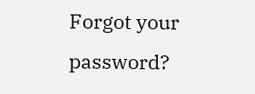Forgot your password?